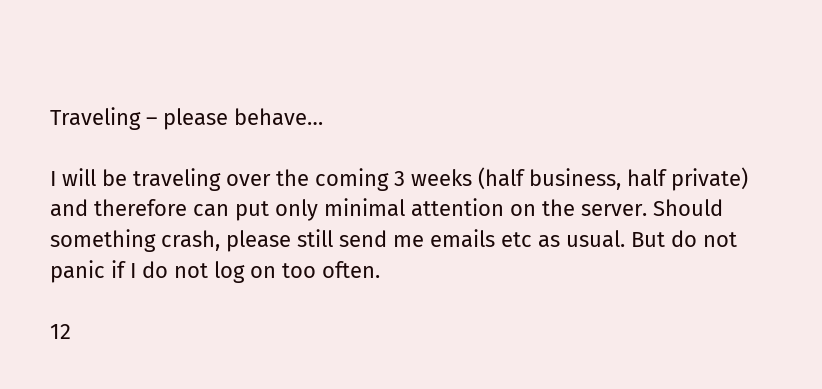Traveling – please behave…

I will be traveling over the coming 3 weeks (half business, half private) and therefore can put only minimal attention on the server. Should something crash, please still send me emails etc as usual. But do not panic if I do not log on too often.

12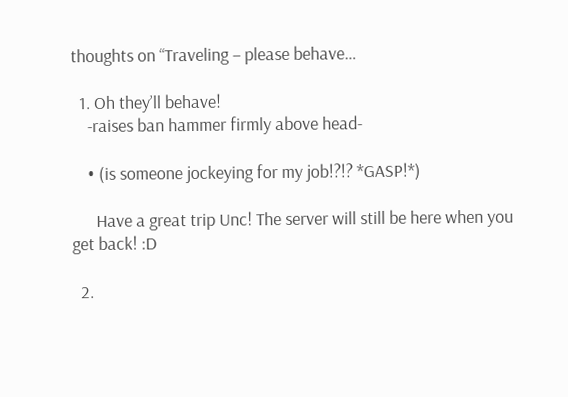thoughts on “Traveling – please behave…

  1. Oh they’ll behave!
    -raises ban hammer firmly above head-

    • (is someone jockeying for my job!?!? *GASP!*)

      Have a great trip Unc! The server will still be here when you get back! :D

  2.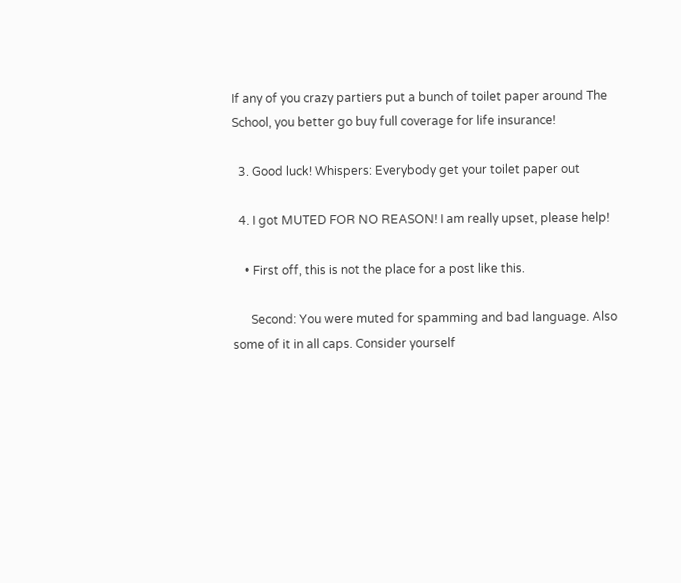If any of you crazy partiers put a bunch of toilet paper around The School, you better go buy full coverage for life insurance!

  3. Good luck! Whispers: Everybody get your toilet paper out

  4. I got MUTED FOR NO REASON! I am really upset, please help!

    • First off, this is not the place for a post like this.

      Second: You were muted for spamming and bad language. Also some of it in all caps. Consider yourself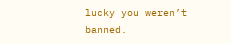lucky you weren’t banned.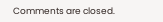Comments are closed.